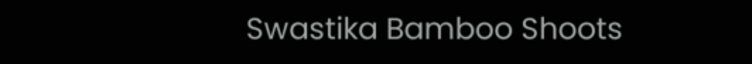Swastika Bamboo Shoots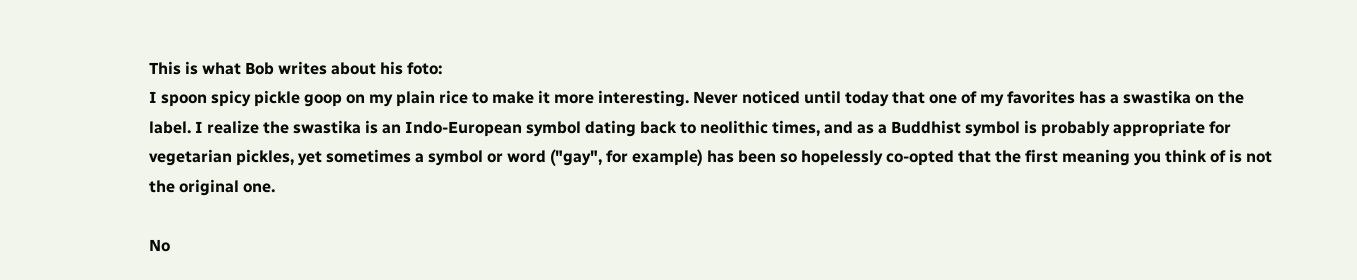This is what Bob writes about his foto:
I spoon spicy pickle goop on my plain rice to make it more interesting. Never noticed until today that one of my favorites has a swastika on the label. I realize the swastika is an Indo-European symbol dating back to neolithic times, and as a Buddhist symbol is probably appropriate for vegetarian pickles, yet sometimes a symbol or word ("gay", for example) has been so hopelessly co-opted that the first meaning you think of is not the original one.

No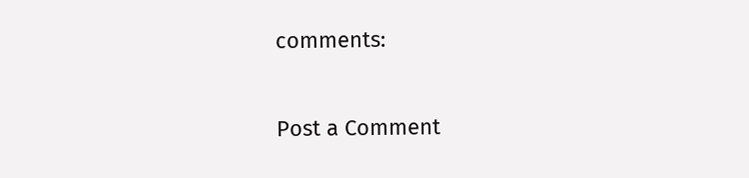comments:

Post a Comment